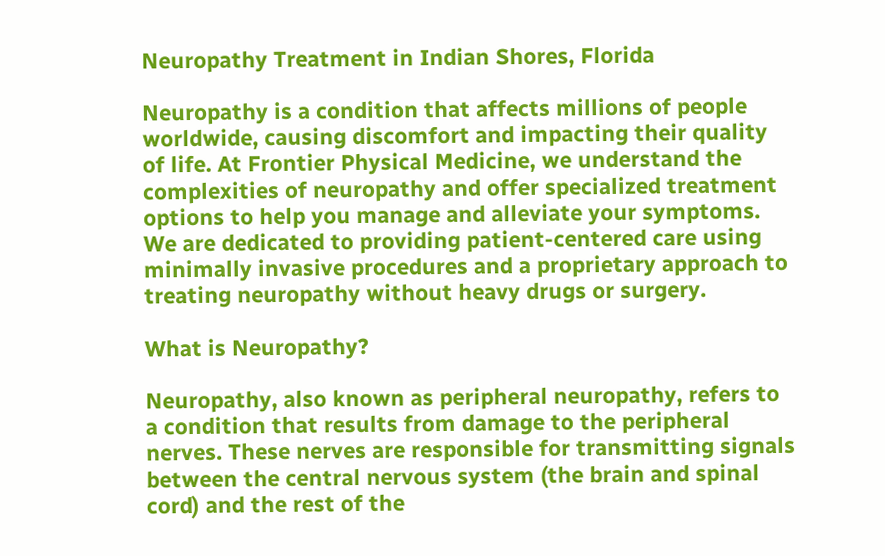Neuropathy Treatment in Indian Shores, Florida

Neuropathy is a condition that affects millions of people worldwide, causing discomfort and impacting their quality of life. At Frontier Physical Medicine, we understand the complexities of neuropathy and offer specialized treatment options to help you manage and alleviate your symptoms. We are dedicated to providing patient-centered care using minimally invasive procedures and a proprietary approach to treating neuropathy without heavy drugs or surgery.

What is Neuropathy?

Neuropathy, also known as peripheral neuropathy, refers to a condition that results from damage to the peripheral nerves. These nerves are responsible for transmitting signals between the central nervous system (the brain and spinal cord) and the rest of the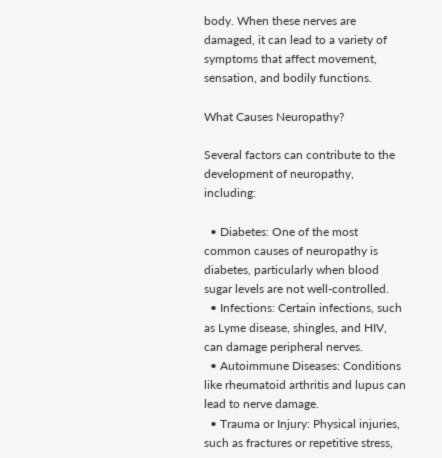body. When these nerves are damaged, it can lead to a variety of symptoms that affect movement, sensation, and bodily functions.

What Causes Neuropathy?

Several factors can contribute to the development of neuropathy, including:

  • Diabetes: One of the most common causes of neuropathy is diabetes, particularly when blood sugar levels are not well-controlled.
  • Infections: Certain infections, such as Lyme disease, shingles, and HIV, can damage peripheral nerves.
  • Autoimmune Diseases: Conditions like rheumatoid arthritis and lupus can lead to nerve damage.
  • Trauma or Injury: Physical injuries, such as fractures or repetitive stress,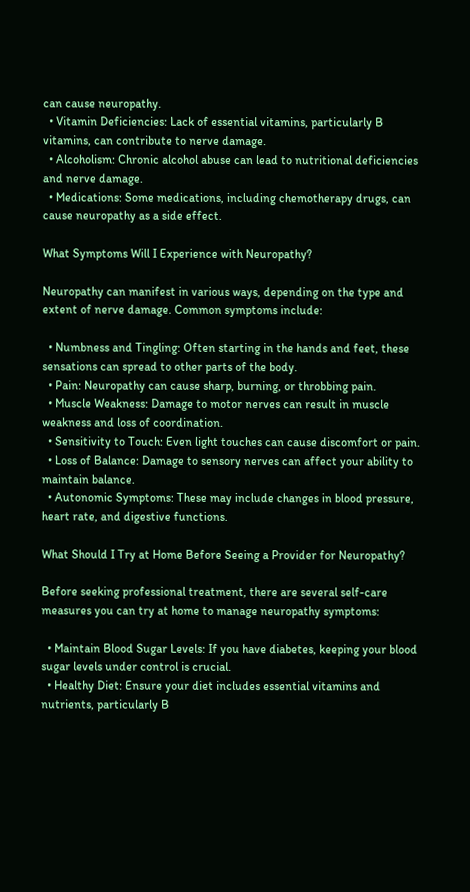can cause neuropathy.
  • Vitamin Deficiencies: Lack of essential vitamins, particularly B vitamins, can contribute to nerve damage.
  • Alcoholism: Chronic alcohol abuse can lead to nutritional deficiencies and nerve damage.
  • Medications: Some medications, including chemotherapy drugs, can cause neuropathy as a side effect.

What Symptoms Will I Experience with Neuropathy?

Neuropathy can manifest in various ways, depending on the type and extent of nerve damage. Common symptoms include:

  • Numbness and Tingling: Often starting in the hands and feet, these sensations can spread to other parts of the body.
  • Pain: Neuropathy can cause sharp, burning, or throbbing pain.
  • Muscle Weakness: Damage to motor nerves can result in muscle weakness and loss of coordination.
  • Sensitivity to Touch: Even light touches can cause discomfort or pain.
  • Loss of Balance: Damage to sensory nerves can affect your ability to maintain balance.
  • Autonomic Symptoms: These may include changes in blood pressure, heart rate, and digestive functions.

What Should I Try at Home Before Seeing a Provider for Neuropathy?

Before seeking professional treatment, there are several self-care measures you can try at home to manage neuropathy symptoms:

  • Maintain Blood Sugar Levels: If you have diabetes, keeping your blood sugar levels under control is crucial.
  • Healthy Diet: Ensure your diet includes essential vitamins and nutrients, particularly B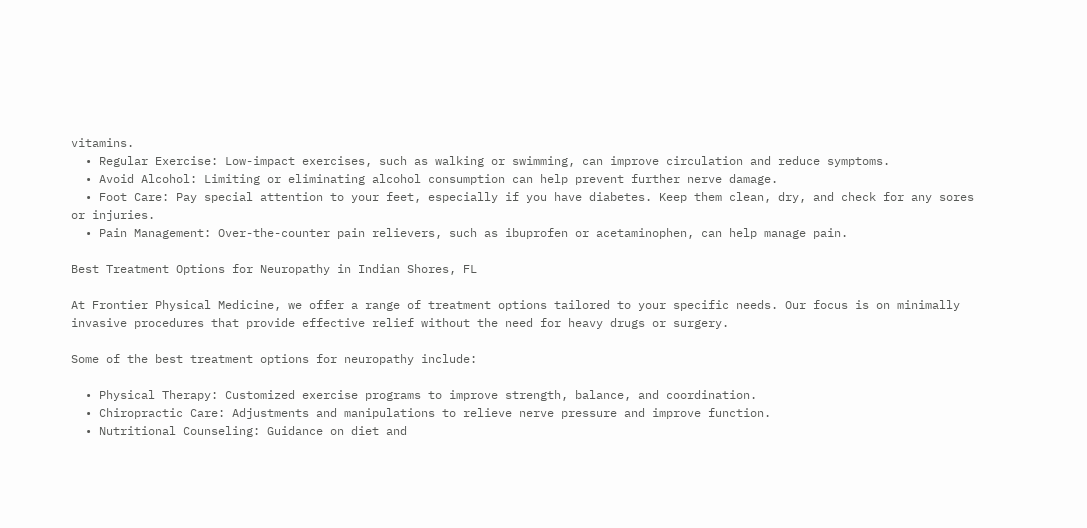vitamins.
  • Regular Exercise: Low-impact exercises, such as walking or swimming, can improve circulation and reduce symptoms.
  • Avoid Alcohol: Limiting or eliminating alcohol consumption can help prevent further nerve damage.
  • Foot Care: Pay special attention to your feet, especially if you have diabetes. Keep them clean, dry, and check for any sores or injuries.
  • Pain Management: Over-the-counter pain relievers, such as ibuprofen or acetaminophen, can help manage pain.

Best Treatment Options for Neuropathy in Indian Shores, FL

At Frontier Physical Medicine, we offer a range of treatment options tailored to your specific needs. Our focus is on minimally invasive procedures that provide effective relief without the need for heavy drugs or surgery.

Some of the best treatment options for neuropathy include:

  • Physical Therapy: Customized exercise programs to improve strength, balance, and coordination.
  • Chiropractic Care: Adjustments and manipulations to relieve nerve pressure and improve function.
  • Nutritional Counseling: Guidance on diet and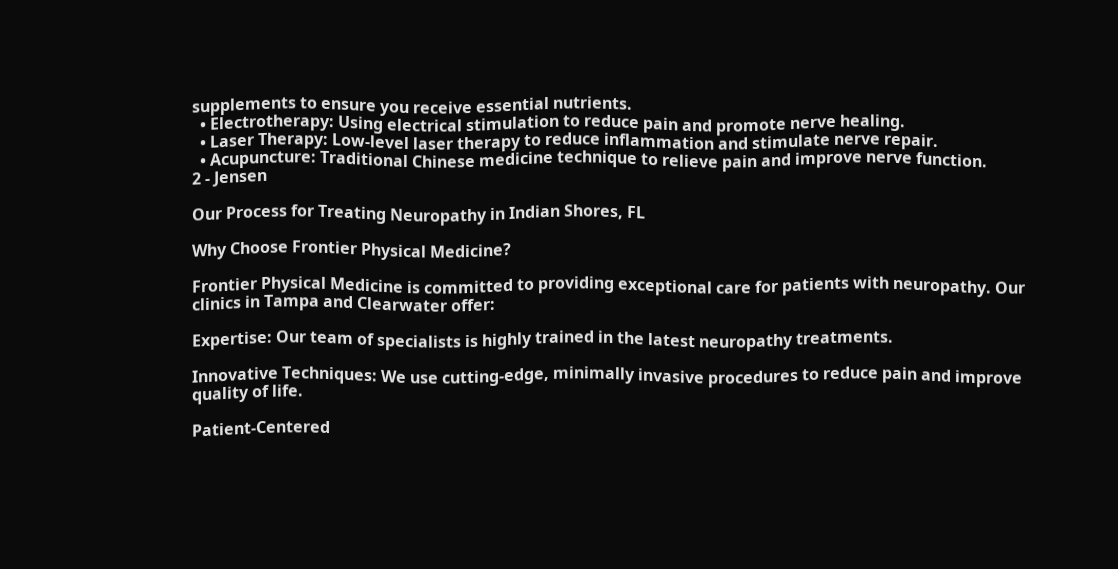supplements to ensure you receive essential nutrients.
  • Electrotherapy: Using electrical stimulation to reduce pain and promote nerve healing.
  • Laser Therapy: Low-level laser therapy to reduce inflammation and stimulate nerve repair.
  • Acupuncture: Traditional Chinese medicine technique to relieve pain and improve nerve function.
2 - Jensen

Our Process for Treating Neuropathy in Indian Shores, FL

Why Choose Frontier Physical Medicine?

Frontier Physical Medicine is committed to providing exceptional care for patients with neuropathy. Our clinics in Tampa and Clearwater offer:

Expertise: Our team of specialists is highly trained in the latest neuropathy treatments.

Innovative Techniques: We use cutting-edge, minimally invasive procedures to reduce pain and improve quality of life.

Patient-Centered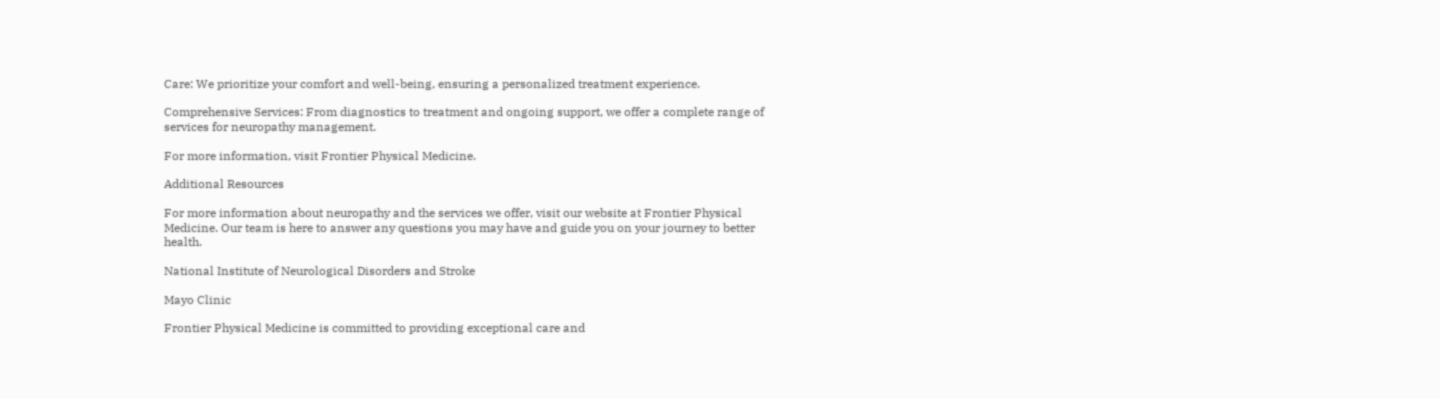Care: We prioritize your comfort and well-being, ensuring a personalized treatment experience.

Comprehensive Services: From diagnostics to treatment and ongoing support, we offer a complete range of services for neuropathy management.

For more information, visit Frontier Physical Medicine.

Additional Resources

For more information about neuropathy and the services we offer, visit our website at Frontier Physical Medicine. Our team is here to answer any questions you may have and guide you on your journey to better health.

National Institute of Neurological Disorders and Stroke

Mayo Clinic

Frontier Physical Medicine is committed to providing exceptional care and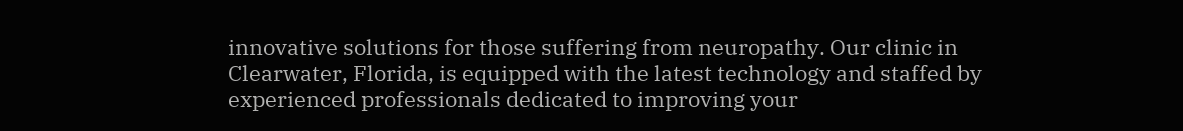innovative solutions for those suffering from neuropathy. Our clinic in Clearwater, Florida, is equipped with the latest technology and staffed by experienced professionals dedicated to improving your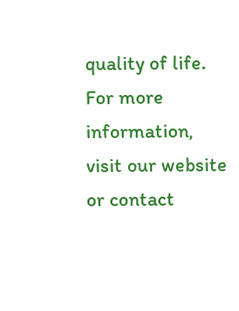quality of life. For more information, visit our website or contact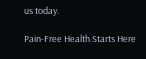us today.

Pain-Free Health Starts Here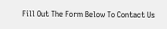Fill Out The Form Below To Contact Us